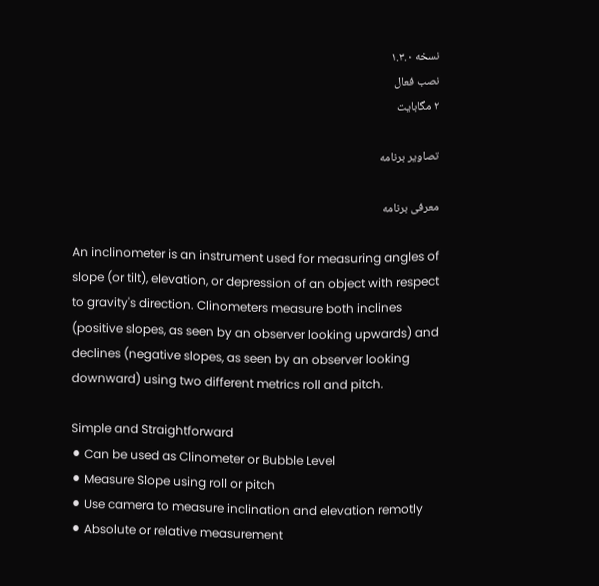نسخه ۱.۳.۰
نصب فعال
۲ مگابایت

تصاویر برنامه

معرفی برنامه

An inclinometer is an instrument used for measuring angles of slope (or tilt), elevation, or depression of an object with respect to gravity's direction. Clinometers measure both inclines (positive slopes, as seen by an observer looking upwards) and declines (negative slopes, as seen by an observer looking downward) using two different metrics roll and pitch.

Simple and Straightforward
⚫ Can be used as Clinometer or Bubble Level
⚫ Measure Slope using roll or pitch
⚫ Use camera to measure inclination and elevation remotly
⚫ Absolute or relative measurement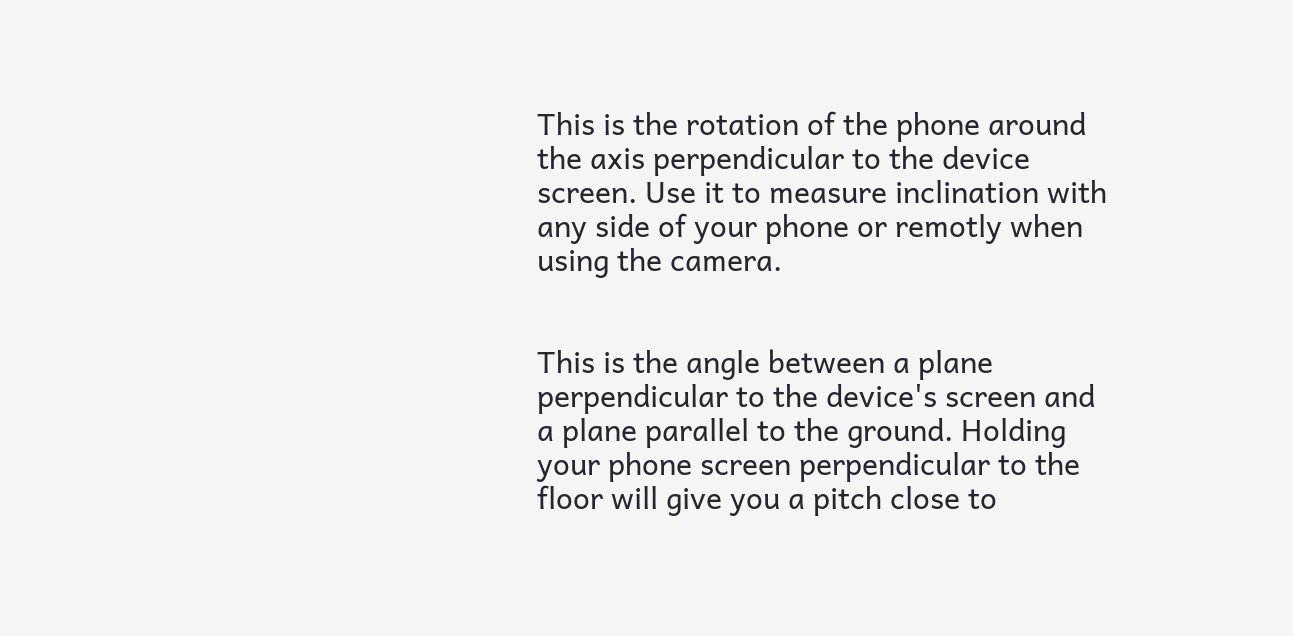This is the rotation of the phone around the axis perpendicular to the device screen. Use it to measure inclination with any side of your phone or remotly when using the camera.


This is the angle between a plane perpendicular to the device's screen and a plane parallel to the ground. Holding your phone screen perpendicular to the floor will give you a pitch close to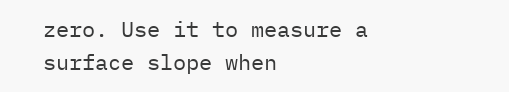zero. Use it to measure a surface slope when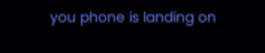you phone is landing on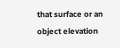that surface or an object elevation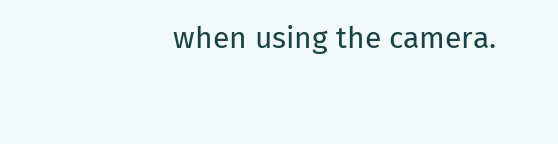when using the camera.